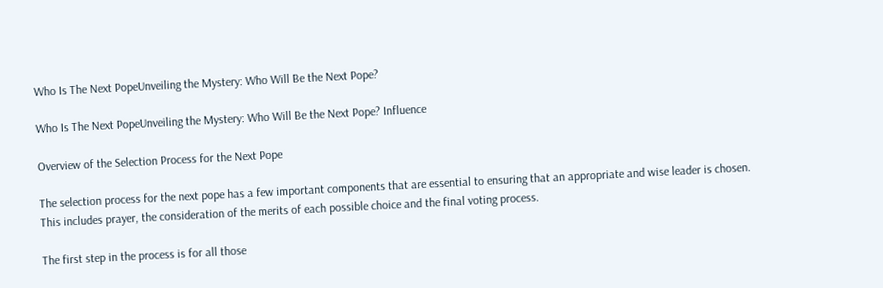Who Is The Next PopeUnveiling the Mystery: Who Will Be the Next Pope?

Who Is The Next PopeUnveiling the Mystery: Who Will Be the Next Pope? Influence

Overview of the Selection Process for the Next Pope

The selection process for the next pope has a few important components that are essential to ensuring that an appropriate and wise leader is chosen. This includes prayer, the consideration of the merits of each possible choice and the final voting process.

The first step in the process is for all those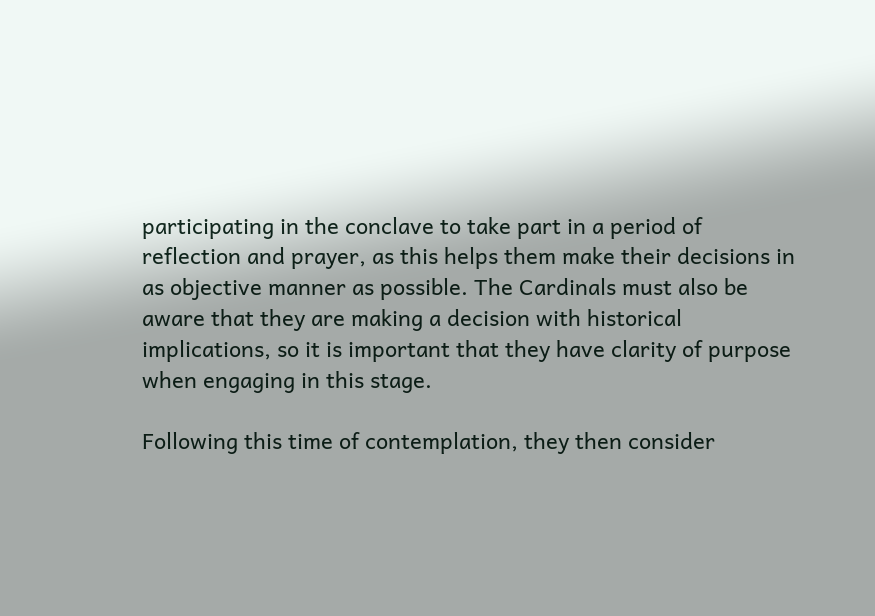participating in the conclave to take part in a period of reflection and prayer, as this helps them make their decisions in as objective manner as possible. The Cardinals must also be aware that they are making a decision with historical implications, so it is important that they have clarity of purpose when engaging in this stage.

Following this time of contemplation, they then consider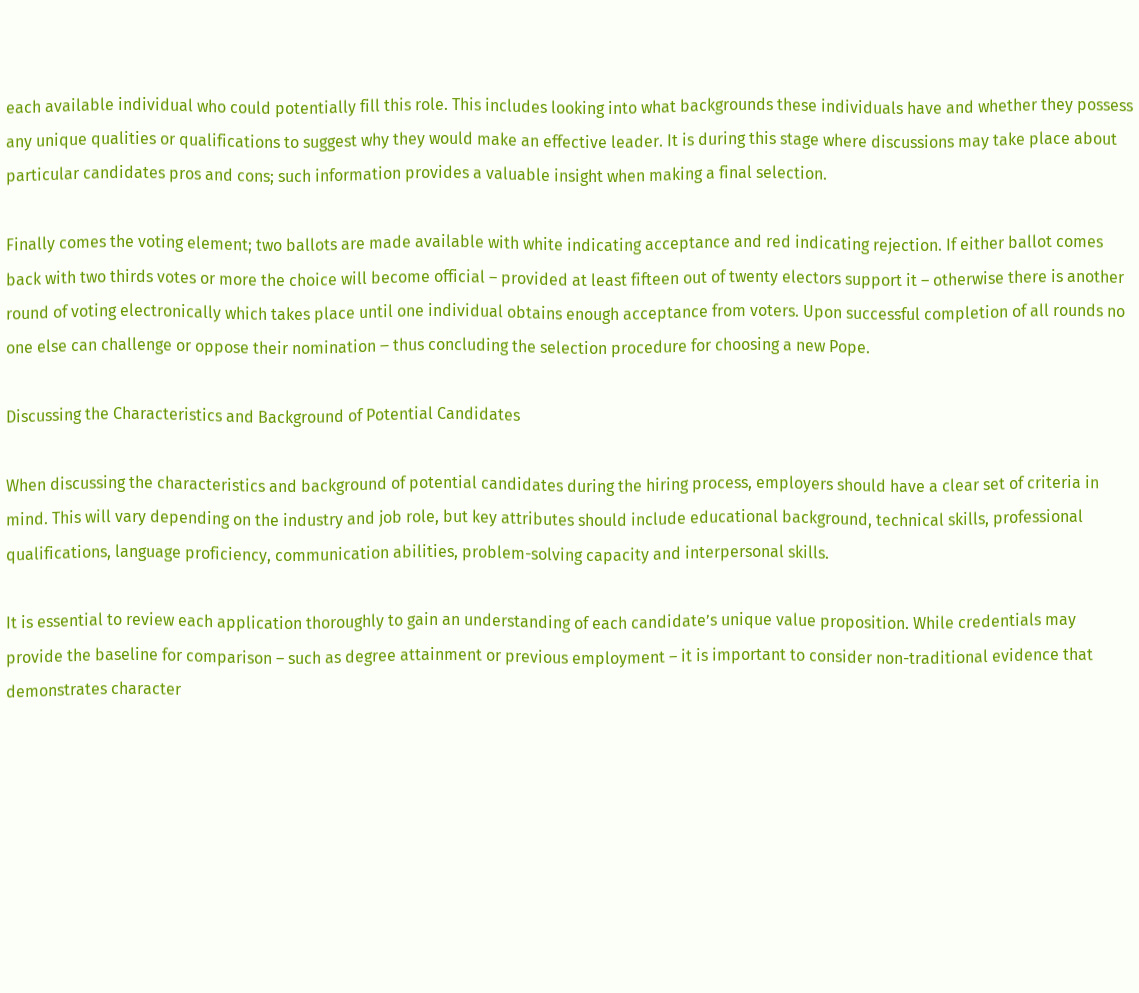each available individual who could potentially fill this role. This includes looking into what backgrounds these individuals have and whether they possess any unique qualities or qualifications to suggest why they would make an effective leader. It is during this stage where discussions may take place about particular candidates pros and cons; such information provides a valuable insight when making a final selection.

Finally comes the voting element; two ballots are made available with white indicating acceptance and red indicating rejection. If either ballot comes back with two thirds votes or more the choice will become official – provided at least fifteen out of twenty electors support it – otherwise there is another round of voting electronically which takes place until one individual obtains enough acceptance from voters. Upon successful completion of all rounds no one else can challenge or oppose their nomination ‒ thus concluding the selection procedure for choosing a new Pope.

Discussing the Characteristics and Background of Potential Candidates

When discussing the characteristics and background of potential candidates during the hiring process, employers should have a clear set of criteria in mind. This will vary depending on the industry and job role, but key attributes should include educational background, technical skills, professional qualifications, language proficiency, communication abilities, problem-solving capacity and interpersonal skills.

It is essential to review each application thoroughly to gain an understanding of each candidate’s unique value proposition. While credentials may provide the baseline for comparison – such as degree attainment or previous employment – it is important to consider non-traditional evidence that demonstrates character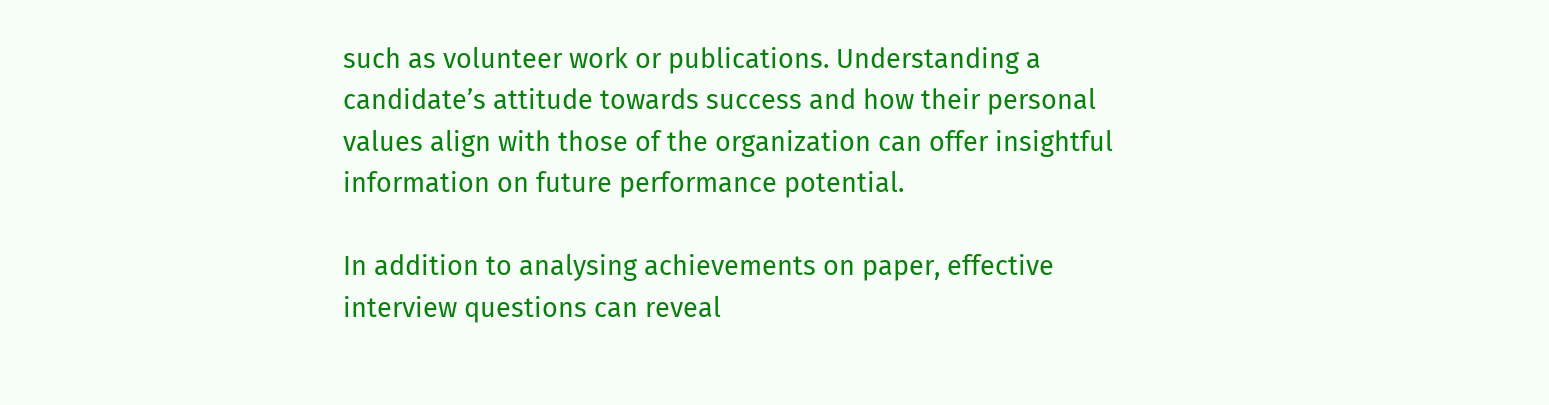such as volunteer work or publications. Understanding a candidate’s attitude towards success and how their personal values align with those of the organization can offer insightful information on future performance potential.

In addition to analysing achievements on paper, effective interview questions can reveal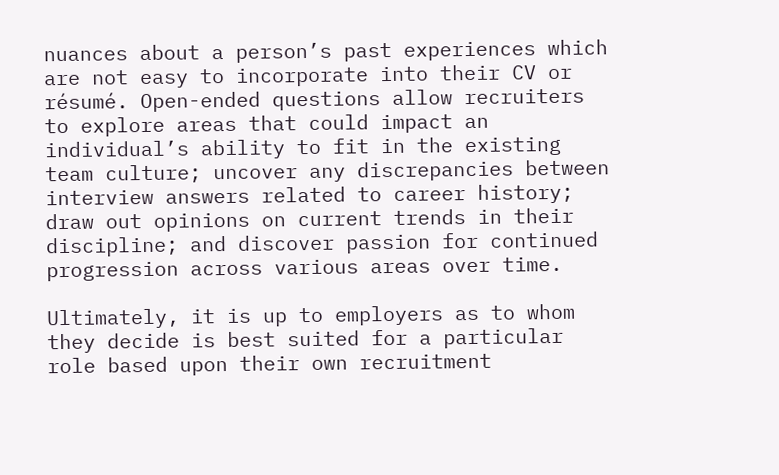nuances about a person’s past experiences which are not easy to incorporate into their CV or résumé. Open-ended questions allow recruiters to explore areas that could impact an individual’s ability to fit in the existing team culture; uncover any discrepancies between interview answers related to career history; draw out opinions on current trends in their discipline; and discover passion for continued progression across various areas over time.

Ultimately, it is up to employers as to whom they decide is best suited for a particular role based upon their own recruitment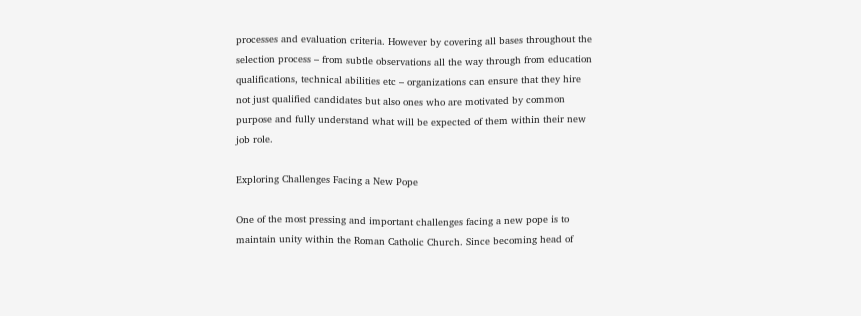processes and evaluation criteria. However by covering all bases throughout the selection process – from subtle observations all the way through from education qualifications, technical abilities etc – organizations can ensure that they hire not just qualified candidates but also ones who are motivated by common purpose and fully understand what will be expected of them within their new job role.

Exploring Challenges Facing a New Pope

One of the most pressing and important challenges facing a new pope is to maintain unity within the Roman Catholic Church. Since becoming head of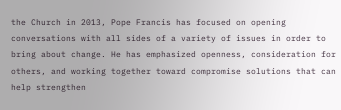the Church in 2013, Pope Francis has focused on opening conversations with all sides of a variety of issues in order to bring about change. He has emphasized openness, consideration for others, and working together toward compromise solutions that can help strengthen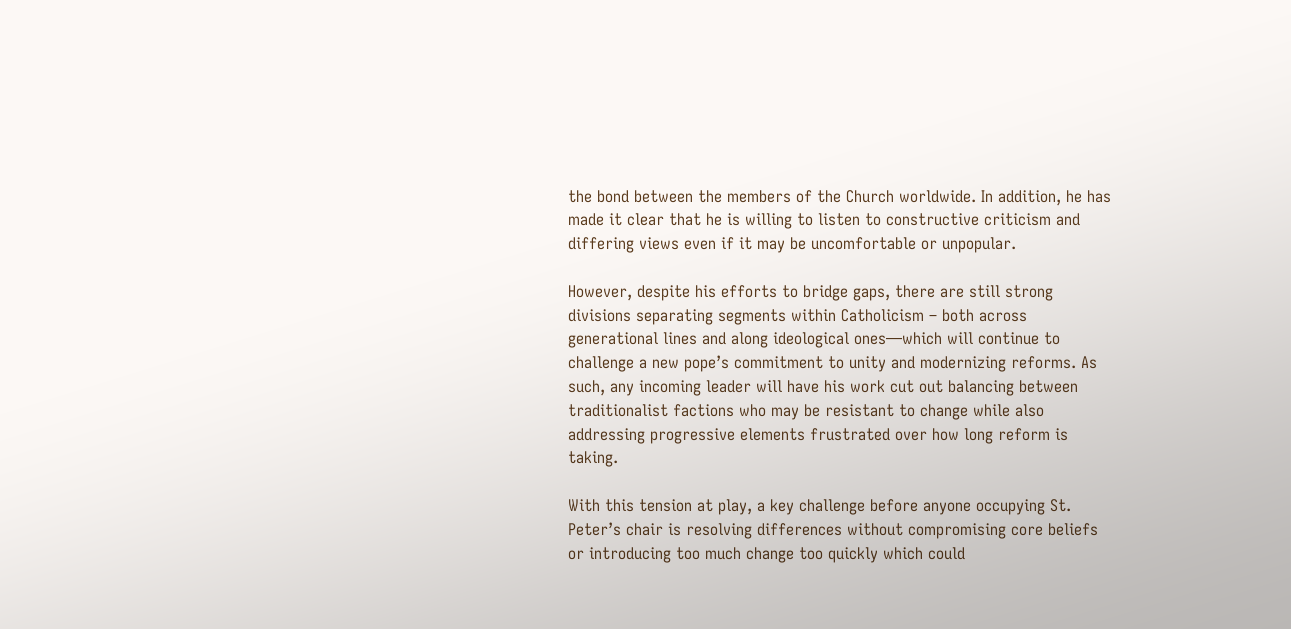the bond between the members of the Church worldwide. In addition, he has made it clear that he is willing to listen to constructive criticism and differing views even if it may be uncomfortable or unpopular.

However, despite his efforts to bridge gaps, there are still strong divisions separating segments within Catholicism – both across generational lines and along ideological ones—which will continue to challenge a new pope’s commitment to unity and modernizing reforms. As such, any incoming leader will have his work cut out balancing between traditionalist factions who may be resistant to change while also addressing progressive elements frustrated over how long reform is taking.

With this tension at play, a key challenge before anyone occupying St. Peter’s chair is resolving differences without compromising core beliefs or introducing too much change too quickly which could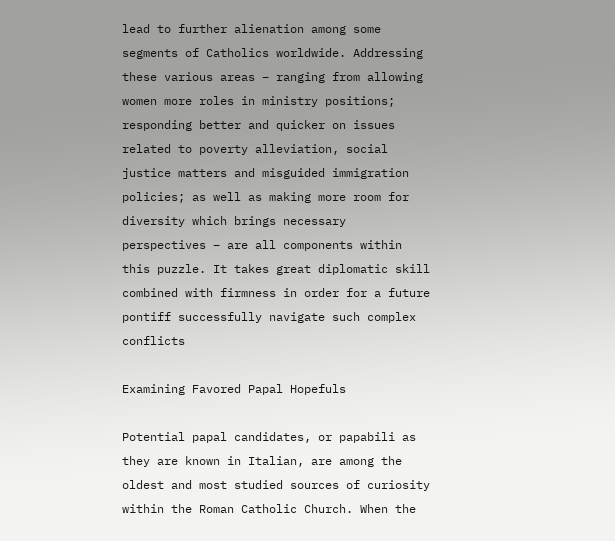lead to further alienation among some segments of Catholics worldwide. Addressing these various areas – ranging from allowing women more roles in ministry positions; responding better and quicker on issues related to poverty alleviation, social justice matters and misguided immigration policies; as well as making more room for diversity which brings necessary perspectives – are all components within this puzzle. It takes great diplomatic skill combined with firmness in order for a future pontiff successfully navigate such complex conflicts

Examining Favored Papal Hopefuls

Potential papal candidates, or papabili as they are known in Italian, are among the oldest and most studied sources of curiosity within the Roman Catholic Church. When the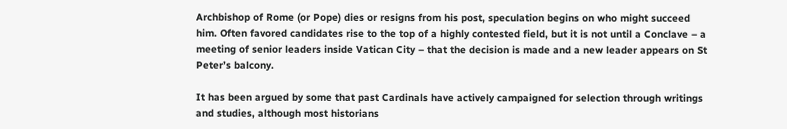Archbishop of Rome (or Pope) dies or resigns from his post, speculation begins on who might succeed him. Often favored candidates rise to the top of a highly contested field, but it is not until a Conclave – a meeting of senior leaders inside Vatican City – that the decision is made and a new leader appears on St Peter’s balcony.

It has been argued by some that past Cardinals have actively campaigned for selection through writings and studies, although most historians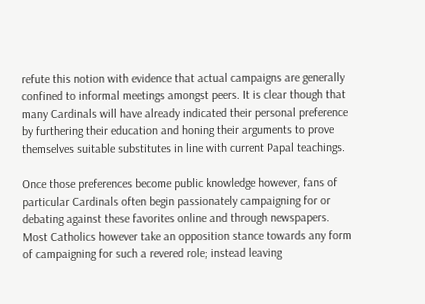refute this notion with evidence that actual campaigns are generally confined to informal meetings amongst peers. It is clear though that many Cardinals will have already indicated their personal preference by furthering their education and honing their arguments to prove themselves suitable substitutes in line with current Papal teachings.

Once those preferences become public knowledge however, fans of particular Cardinals often begin passionately campaigning for or debating against these favorites online and through newspapers. Most Catholics however take an opposition stance towards any form of campaigning for such a revered role; instead leaving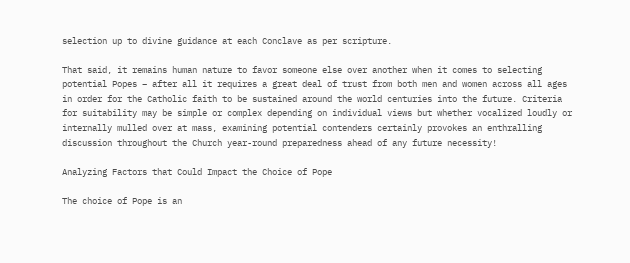selection up to divine guidance at each Conclave as per scripture.

That said, it remains human nature to favor someone else over another when it comes to selecting potential Popes – after all it requires a great deal of trust from both men and women across all ages in order for the Catholic faith to be sustained around the world centuries into the future. Criteria for suitability may be simple or complex depending on individual views but whether vocalized loudly or internally mulled over at mass, examining potential contenders certainly provokes an enthralling discussion throughout the Church year-round preparedness ahead of any future necessity!

Analyzing Factors that Could Impact the Choice of Pope

The choice of Pope is an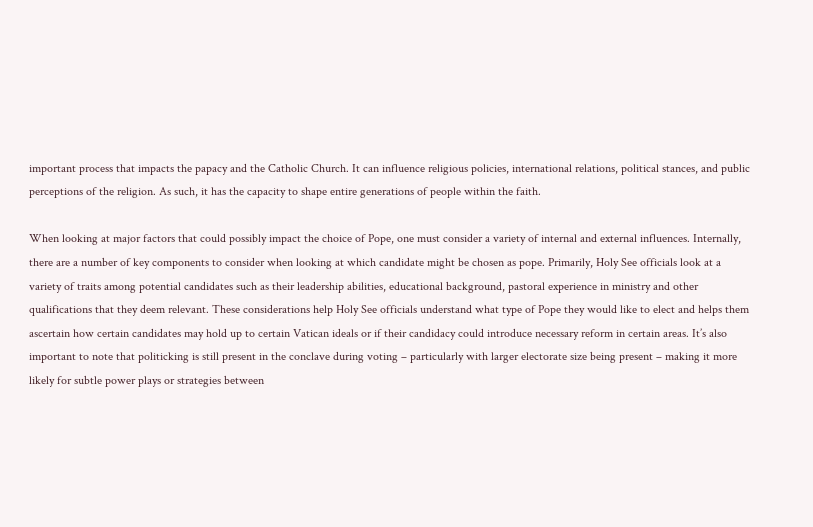important process that impacts the papacy and the Catholic Church. It can influence religious policies, international relations, political stances, and public perceptions of the religion. As such, it has the capacity to shape entire generations of people within the faith.

When looking at major factors that could possibly impact the choice of Pope, one must consider a variety of internal and external influences. Internally, there are a number of key components to consider when looking at which candidate might be chosen as pope. Primarily, Holy See officials look at a variety of traits among potential candidates such as their leadership abilities, educational background, pastoral experience in ministry and other qualifications that they deem relevant. These considerations help Holy See officials understand what type of Pope they would like to elect and helps them ascertain how certain candidates may hold up to certain Vatican ideals or if their candidacy could introduce necessary reform in certain areas. It’s also important to note that politicking is still present in the conclave during voting – particularly with larger electorate size being present – making it more likely for subtle power plays or strategies between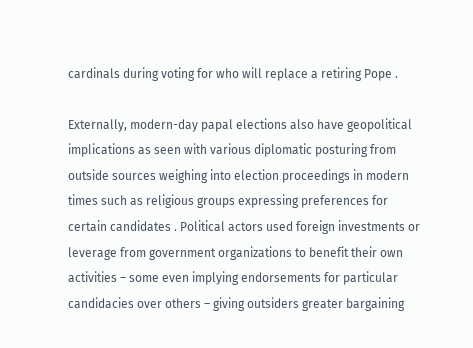cardinals during voting for who will replace a retiring Pope .

Externally, modern-day papal elections also have geopolitical implications as seen with various diplomatic posturing from outside sources weighing into election proceedings in modern times such as religious groups expressing preferences for certain candidates . Political actors used foreign investments or leverage from government organizations to benefit their own activities – some even implying endorsements for particular candidacies over others – giving outsiders greater bargaining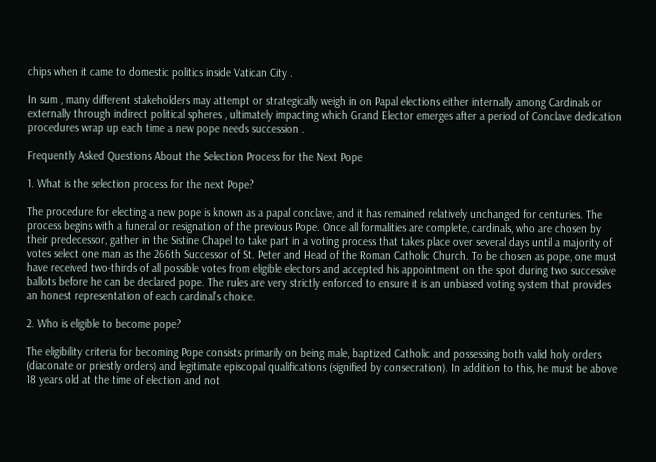chips when it came to domestic politics inside Vatican City .

In sum , many different stakeholders may attempt or strategically weigh in on Papal elections either internally among Cardinals or externally through indirect political spheres , ultimately impacting which Grand Elector emerges after a period of Conclave dedication procedures wrap up each time a new pope needs succession .

Frequently Asked Questions About the Selection Process for the Next Pope

1. What is the selection process for the next Pope?

The procedure for electing a new pope is known as a papal conclave, and it has remained relatively unchanged for centuries. The process begins with a funeral or resignation of the previous Pope. Once all formalities are complete, cardinals, who are chosen by their predecessor, gather in the Sistine Chapel to take part in a voting process that takes place over several days until a majority of votes select one man as the 266th Successor of St. Peter and Head of the Roman Catholic Church. To be chosen as pope, one must have received two-thirds of all possible votes from eligible electors and accepted his appointment on the spot during two successive ballots before he can be declared pope. The rules are very strictly enforced to ensure it is an unbiased voting system that provides an honest representation of each cardinal’s choice.

2. Who is eligible to become pope?

The eligibility criteria for becoming Pope consists primarily on being male, baptized Catholic and possessing both valid holy orders (diaconate or priestly orders) and legitimate episcopal qualifications (signified by consecration). In addition to this, he must be above 18 years old at the time of election and not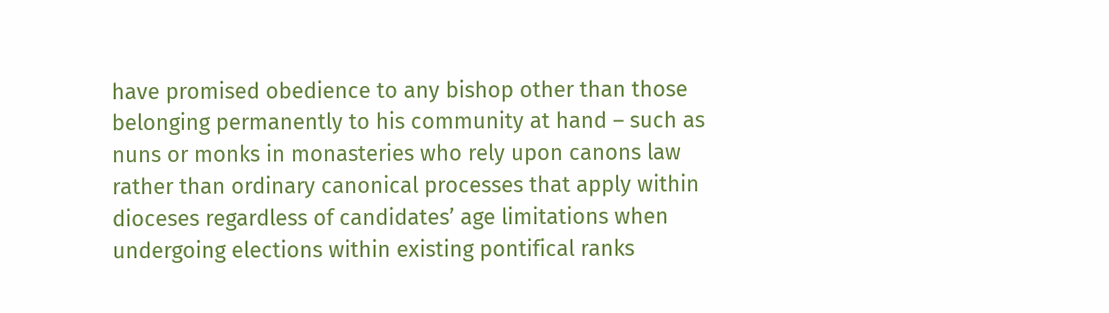have promised obedience to any bishop other than those belonging permanently to his community at hand – such as nuns or monks in monasteries who rely upon canons law rather than ordinary canonical processes that apply within dioceses regardless of candidates’ age limitations when undergoing elections within existing pontifical ranks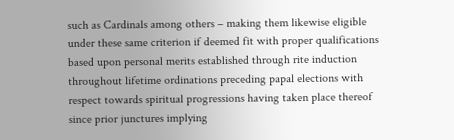such as Cardinals among others – making them likewise eligible under these same criterion if deemed fit with proper qualifications based upon personal merits established through rite induction throughout lifetime ordinations preceding papal elections with respect towards spiritual progressions having taken place thereof since prior junctures implying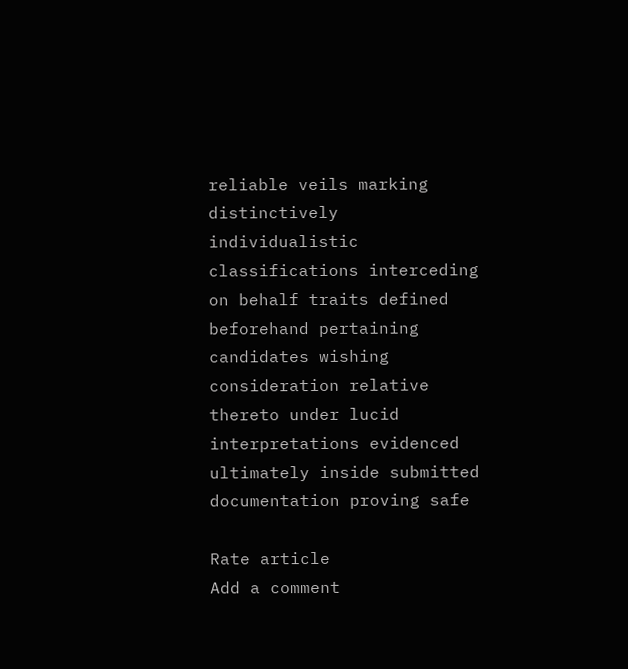reliable veils marking distinctively individualistic classifications interceding on behalf traits defined beforehand pertaining candidates wishing consideration relative thereto under lucid interpretations evidenced ultimately inside submitted documentation proving safe

Rate article
Add a comment